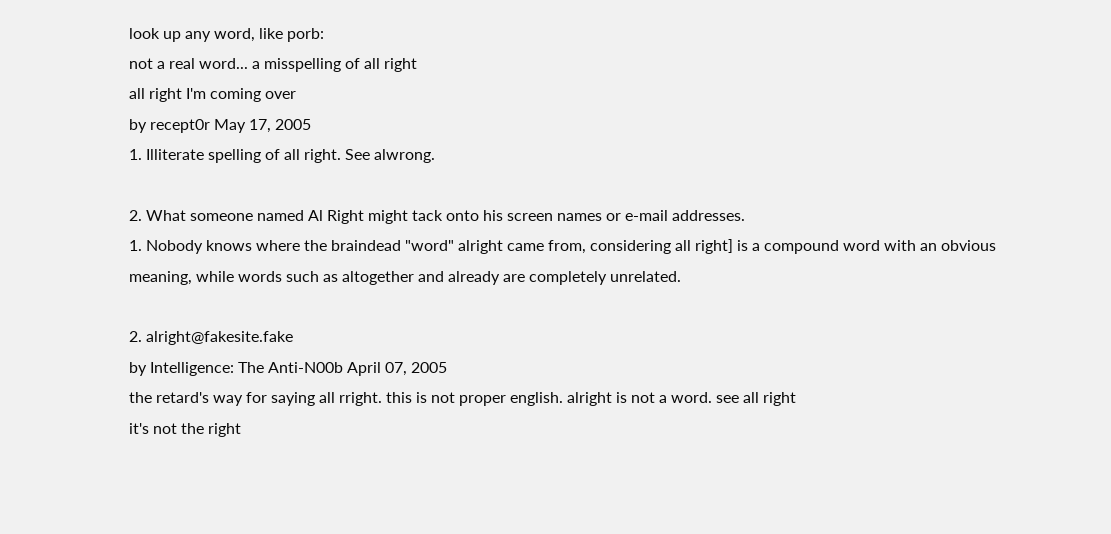look up any word, like porb:
not a real word... a misspelling of all right
all right I'm coming over
by recept0r May 17, 2005
1. Illiterate spelling of all right. See alwrong.

2. What someone named Al Right might tack onto his screen names or e-mail addresses.
1. Nobody knows where the braindead "word" alright came from, considering all right] is a compound word with an obvious meaning, while words such as altogether and already are completely unrelated.

2. alright@fakesite.fake
by Intelligence: The Anti-N00b April 07, 2005
the retard's way for saying all rright. this is not proper english. alright is not a word. see all right
it's not the right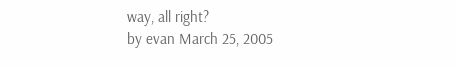way, all right?
by evan March 25, 2005